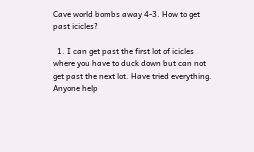Cave world bombs away 4-3. How to get past icicles?

  1. I can get past the first lot of icicles where you have to duck down but can not get past the next lot. Have tried everything. Anyone help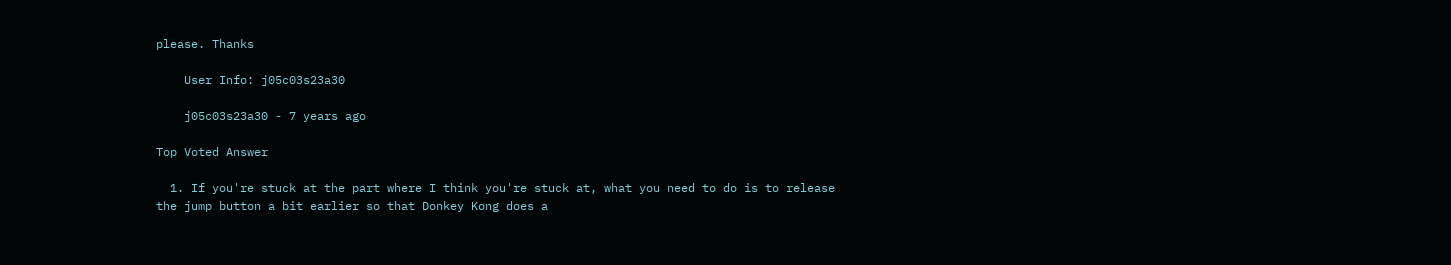please. Thanks

    User Info: j05c03s23a30

    j05c03s23a30 - 7 years ago

Top Voted Answer

  1. If you're stuck at the part where I think you're stuck at, what you need to do is to release the jump button a bit earlier so that Donkey Kong does a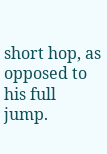short hop, as opposed to his full jump.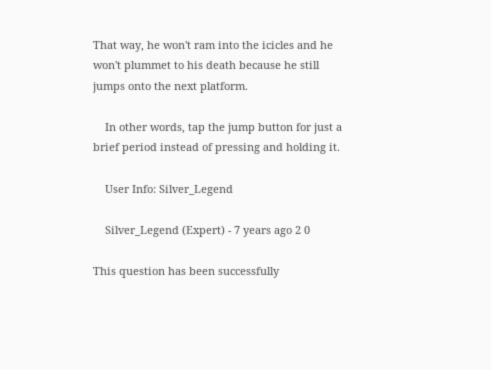That way, he won't ram into the icicles and he won't plummet to his death because he still jumps onto the next platform.

    In other words, tap the jump button for just a brief period instead of pressing and holding it.

    User Info: Silver_Legend

    Silver_Legend (Expert) - 7 years ago 2 0

This question has been successfully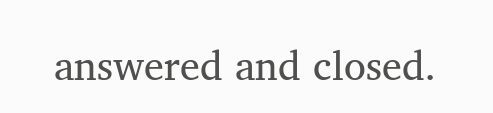answered and closed.